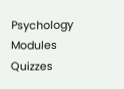Psychology Modules Quizzes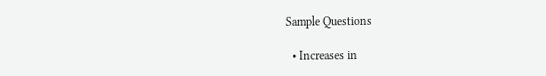Sample Questions

  • Increases in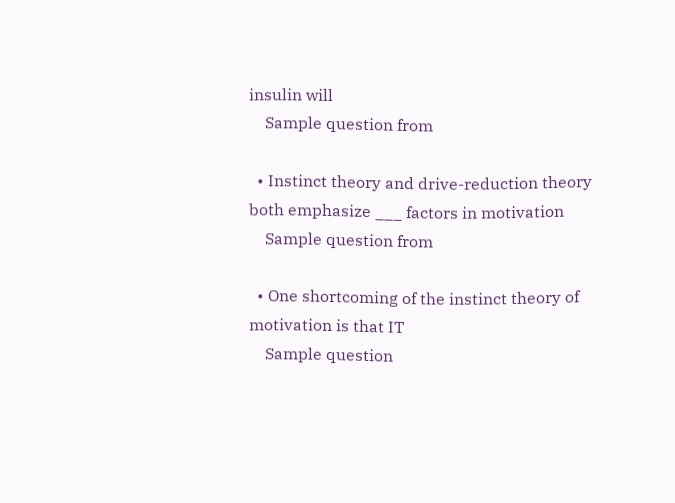insulin will
    Sample question from

  • Instinct theory and drive-reduction theory both emphasize ___ factors in motivation
    Sample question from

  • One shortcoming of the instinct theory of motivation is that IT
    Sample question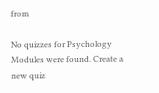from

No quizzes for Psychology Modules were found. Create a new quiz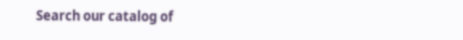Search our catalog of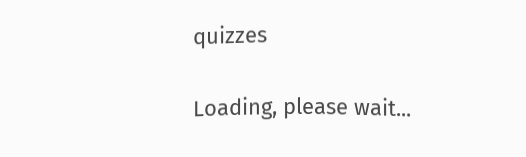quizzes

Loading, please wait...